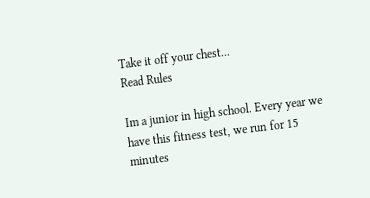Take it off your chest...
Read Rules

Im a junior in high school. Every year we have this fitness test, we run for 15 minutes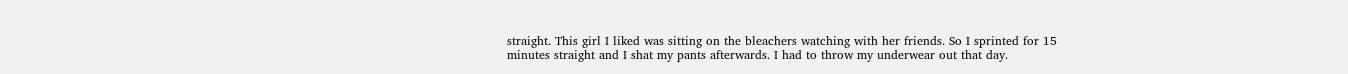straight. This girl I liked was sitting on the bleachers watching with her friends. So I sprinted for 15 minutes straight and I shat my pants afterwards. I had to throw my underwear out that day.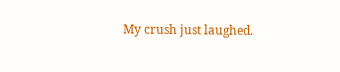My crush just laughed.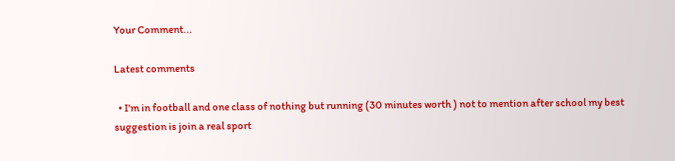Your Comment...

Latest comments

  • I'm in football and one class of nothing but running (30 minutes worth ) not to mention after school my best suggestion is join a real sport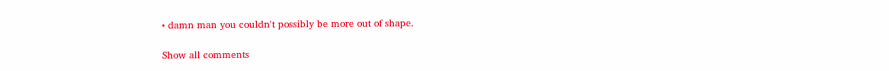• damn man you couldn't possibly be more out of shape.

Show all comments